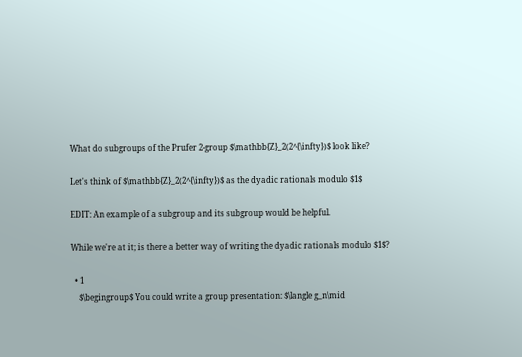What do subgroups of the Prufer 2-group $\mathbb{Z}_2(2^{\infty})$ look like?

Let's think of $\mathbb{Z}_2(2^{\infty})$ as the dyadic rationals modulo $1$

EDIT: An example of a subgroup and its subgroup would be helpful.

While we're at it; is there a better way of writing the dyadic rationals modulo $1$?

  • 1
    $\begingroup$ You could write a group presentation: $\langle g_n\mid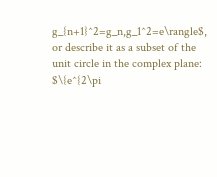g_{n+1}^2=g_n,g_1^2=e\rangle$, or describe it as a subset of the unit circle in the complex plane: $\{e^{2\pi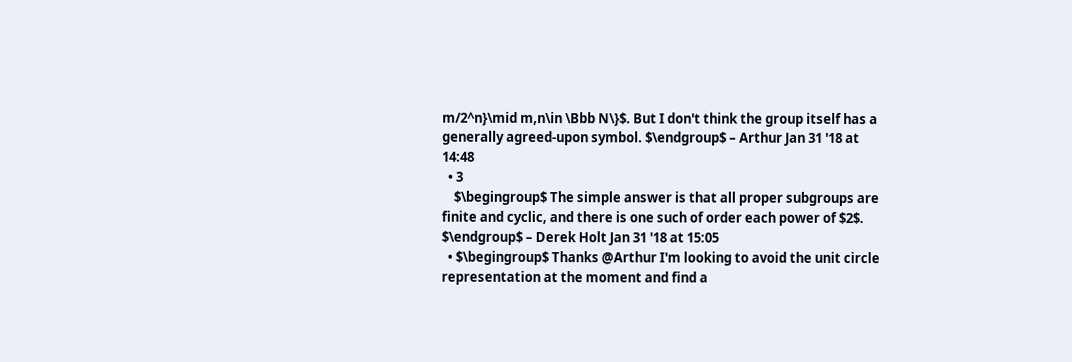m/2^n}\mid m,n\in \Bbb N\}$. But I don't think the group itself has a generally agreed-upon symbol. $\endgroup$ – Arthur Jan 31 '18 at 14:48
  • 3
    $\begingroup$ The simple answer is that all proper subgroups are finite and cyclic, and there is one such of order each power of $2$. $\endgroup$ – Derek Holt Jan 31 '18 at 15:05
  • $\begingroup$ Thanks @Arthur I'm looking to avoid the unit circle representation at the moment and find a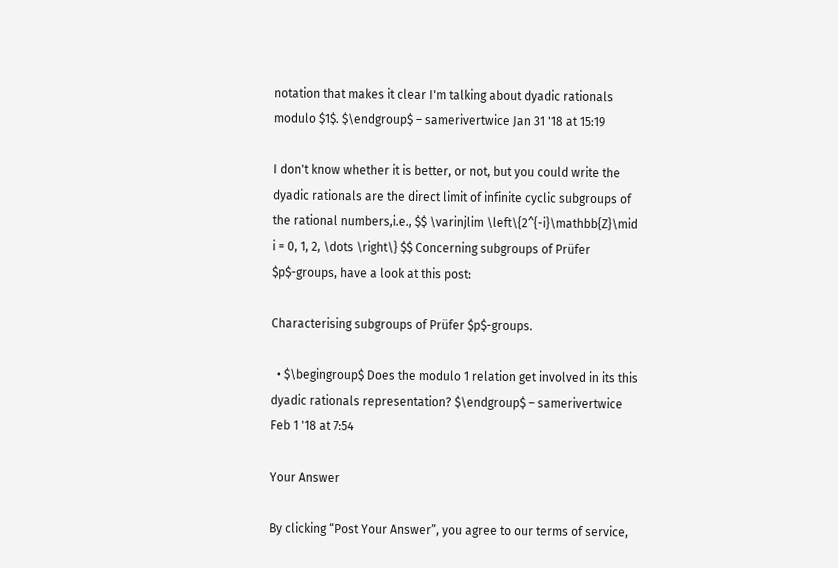notation that makes it clear I'm talking about dyadic rationals modulo $1$. $\endgroup$ – samerivertwice Jan 31 '18 at 15:19

I don't know whether it is better, or not, but you could write the dyadic rationals are the direct limit of infinite cyclic subgroups of the rational numbers,i.e., $$ \varinjlim \left\{2^{-i}\mathbb{Z}\mid i = 0, 1, 2, \dots \right\} $$ Concerning subgroups of Prüfer $p$-groups, have a look at this post:

Characterising subgroups of Prüfer $p$-groups.

  • $\begingroup$ Does the modulo 1 relation get involved in its this dyadic rationals representation? $\endgroup$ – samerivertwice Feb 1 '18 at 7:54

Your Answer

By clicking “Post Your Answer”, you agree to our terms of service,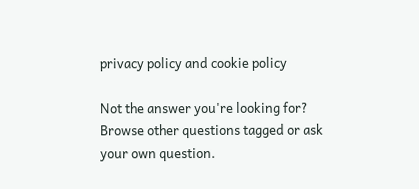privacy policy and cookie policy

Not the answer you're looking for? Browse other questions tagged or ask your own question.